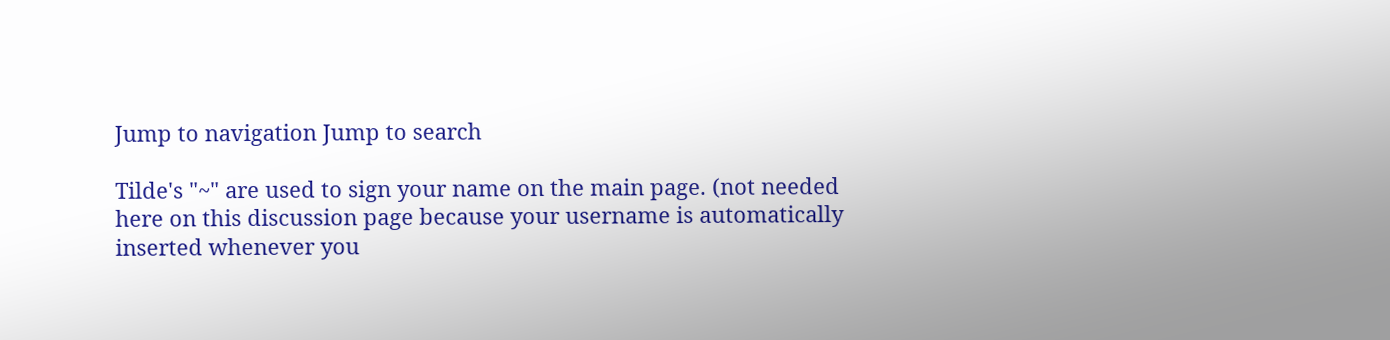Jump to navigation Jump to search

Tilde's "~" are used to sign your name on the main page. (not needed here on this discussion page because your username is automatically inserted whenever you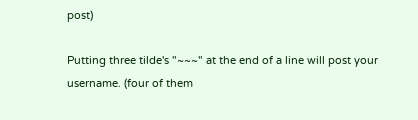post)

Putting three tilde's "~~~" at the end of a line will post your username. (four of them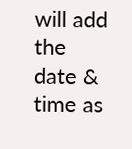will add the date & time as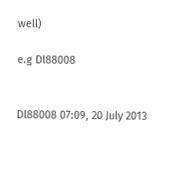well)

e.g Dl88008


Dl88008 07:09, 20 July 2013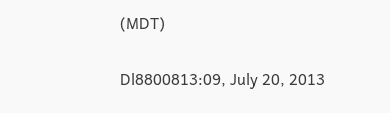(MDT)

Dl8800813:09, July 20, 2013